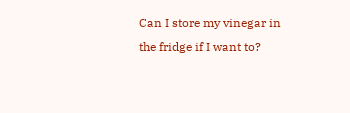Can I store my vinegar in the fridge if I want to?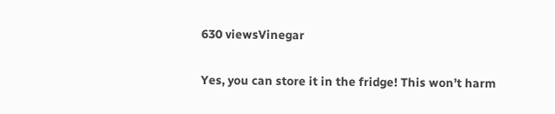630 viewsVinegar

Yes, you can store it in the fridge! This won’t harm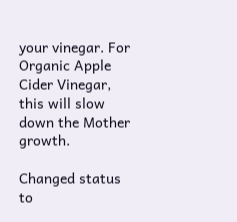your vinegar. For Organic Apple Cider Vinegar, this will slow down the Mother growth.

Changed status to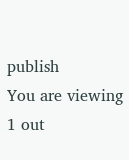publish
You are viewing 1 out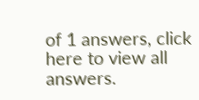of 1 answers, click here to view all answers.